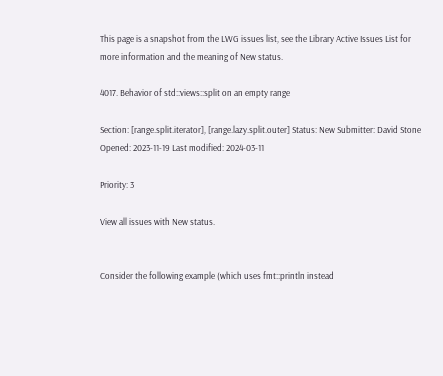This page is a snapshot from the LWG issues list, see the Library Active Issues List for more information and the meaning of New status.

4017. Behavior of std::views::split on an empty range

Section: [range.split.iterator], [range.lazy.split.outer] Status: New Submitter: David Stone Opened: 2023-11-19 Last modified: 2024-03-11

Priority: 3

View all issues with New status.


Consider the following example (which uses fmt::println instead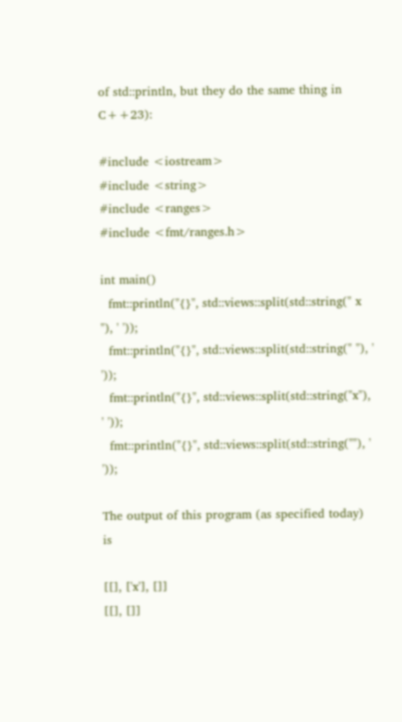of std::println, but they do the same thing in C++23):

#include <iostream>
#include <string>
#include <ranges>
#include <fmt/ranges.h>

int main()
  fmt::println("{}", std::views::split(std::string(" x "), ' '));
  fmt::println("{}", std::views::split(std::string(" "), ' '));
  fmt::println("{}", std::views::split(std::string("x"), ' '));
  fmt::println("{}", std::views::split(std::string(""), ' '));

The output of this program (as specified today) is

[[], ['x'], []]
[[], []]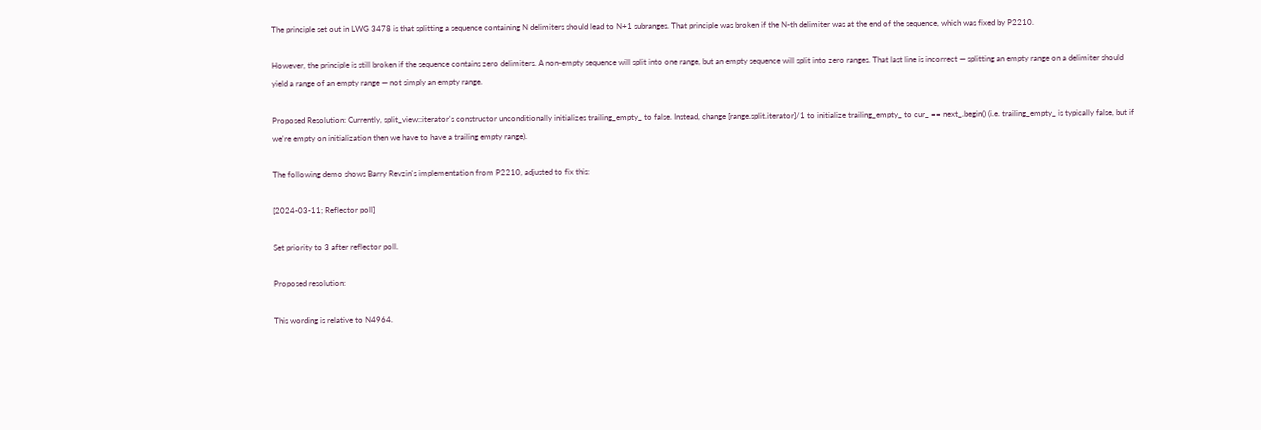The principle set out in LWG 3478 is that splitting a sequence containing N delimiters should lead to N+1 subranges. That principle was broken if the N-th delimiter was at the end of the sequence, which was fixed by P2210.

However, the principle is still broken if the sequence contains zero delimiters. A non-empty sequence will split into one range, but an empty sequence will split into zero ranges. That last line is incorrect — splitting an empty range on a delimiter should yield a range of an empty range — not simply an empty range.

Proposed Resolution: Currently, split_view::iterator's constructor unconditionally initializes trailing_empty_ to false. Instead, change [range.split.iterator]/1 to initialize trailing_empty_ to cur_ == next_.begin() (i.e. trailing_empty_ is typically false, but if we're empty on initialization then we have to have a trailing empty range).

The following demo shows Barry Revzin's implementation from P2210, adjusted to fix this:

[2024-03-11; Reflector poll]

Set priority to 3 after reflector poll.

Proposed resolution:

This wording is relative to N4964.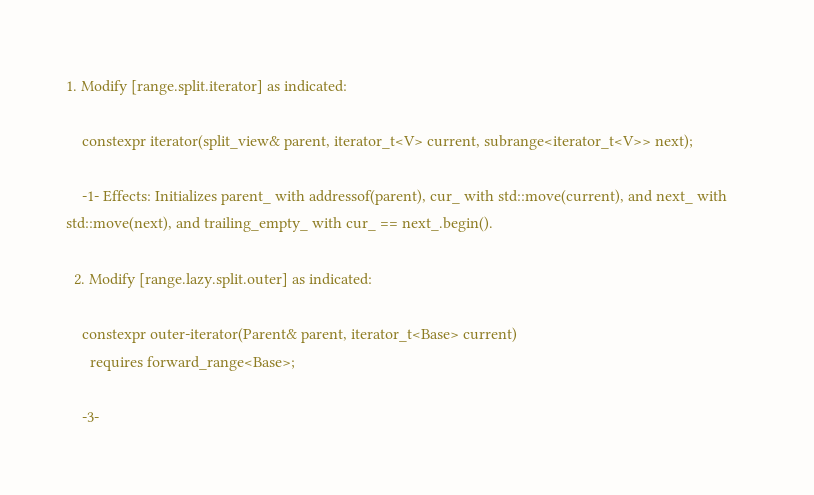1. Modify [range.split.iterator] as indicated:

    constexpr iterator(split_view& parent, iterator_t<V> current, subrange<iterator_t<V>> next);

    -1- Effects: Initializes parent_ with addressof(parent), cur_ with std::move(current), and next_ with std::move(next), and trailing_empty_ with cur_ == next_.begin().

  2. Modify [range.lazy.split.outer] as indicated:

    constexpr outer-iterator(Parent& parent, iterator_t<Base> current)
      requires forward_range<Base>;

    -3-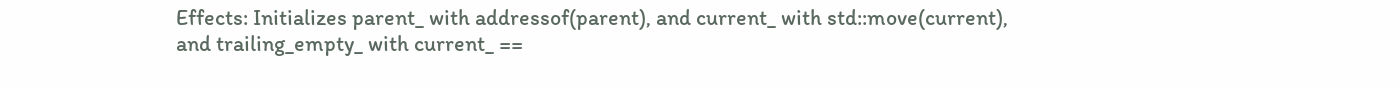Effects: Initializes parent_ with addressof(parent), and current_ with std::move(current), and trailing_empty_ with current_ ==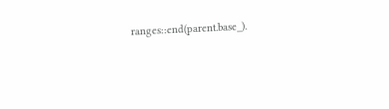ranges::end(parent.base_).